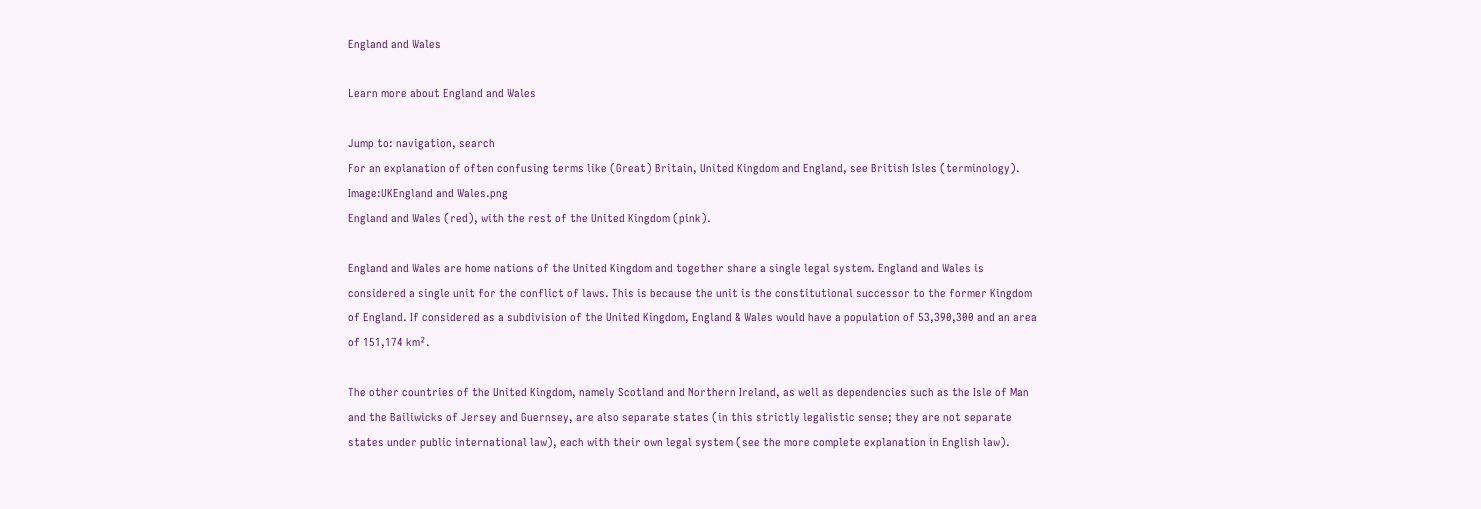England and Wales

Learn more about England and Wales

Jump to: navigation, search
For an explanation of often confusing terms like (Great) Britain, United Kingdom and England, see British Isles (terminology).
Image:UKEngland and Wales.png
England and Wales (red), with the rest of the United Kingdom (pink).

England and Wales are home nations of the United Kingdom and together share a single legal system. England and Wales is considered a single unit for the conflict of laws. This is because the unit is the constitutional successor to the former Kingdom of England. If considered as a subdivision of the United Kingdom, England & Wales would have a population of 53,390,300 and an area of 151,174 km².

The other countries of the United Kingdom, namely Scotland and Northern Ireland, as well as dependencies such as the Isle of Man and the Bailiwicks of Jersey and Guernsey, are also separate states (in this strictly legalistic sense; they are not separate states under public international law), each with their own legal system (see the more complete explanation in English law).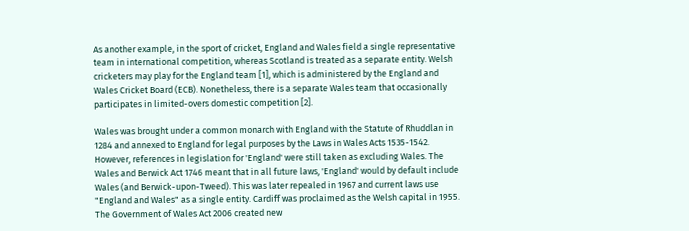As another example, in the sport of cricket, England and Wales field a single representative team in international competition, whereas Scotland is treated as a separate entity. Welsh cricketers may play for the England team [1], which is administered by the England and Wales Cricket Board (ECB). Nonetheless, there is a separate Wales team that occasionally participates in limited-overs domestic competition [2].

Wales was brought under a common monarch with England with the Statute of Rhuddlan in 1284 and annexed to England for legal purposes by the Laws in Wales Acts 1535-1542. However, references in legislation for 'England' were still taken as excluding Wales. The Wales and Berwick Act 1746 meant that in all future laws, 'England' would by default include Wales (and Berwick-upon-Tweed). This was later repealed in 1967 and current laws use "England and Wales" as a single entity. Cardiff was proclaimed as the Welsh capital in 1955. The Government of Wales Act 2006 created new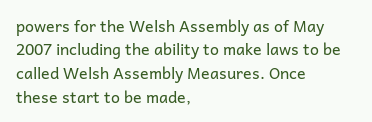powers for the Welsh Assembly as of May 2007 including the ability to make laws to be called Welsh Assembly Measures. Once these start to be made,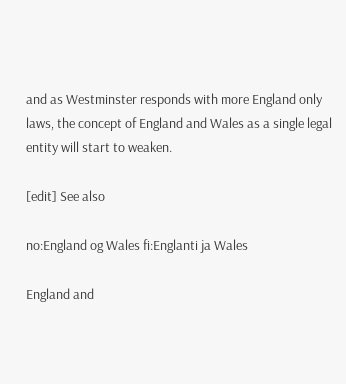and as Westminster responds with more England only laws, the concept of England and Wales as a single legal entity will start to weaken.

[edit] See also

no:England og Wales fi:Englanti ja Wales

England and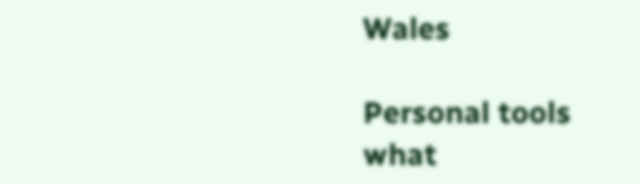Wales

Personal tools
what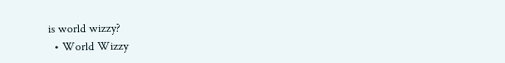is world wizzy?
  • World Wizzy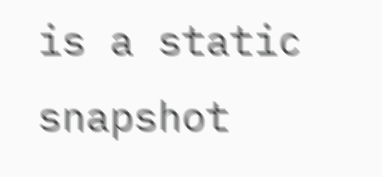is a static snapshot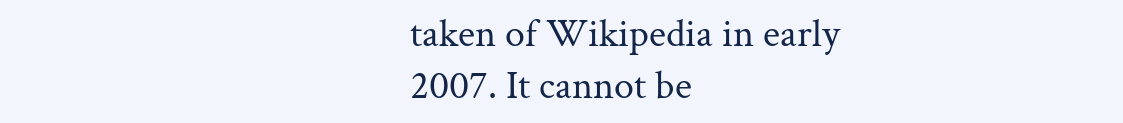taken of Wikipedia in early 2007. It cannot be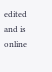edited and is online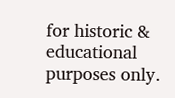for historic & educational purposes only.